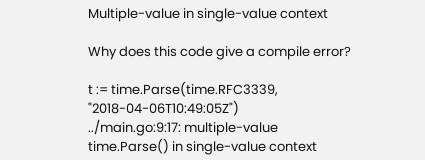Multiple-value in single-value context

Why does this code give a compile error?

t := time.Parse(time.RFC3339, "2018-04-06T10:49:05Z")
../main.go:9:17: multiple-value time.Parse() in single-value context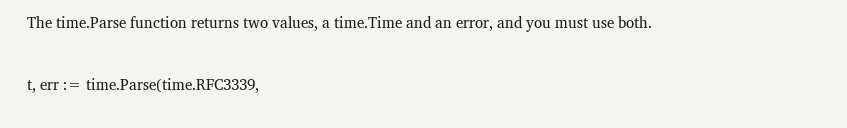The time.Parse function returns two values, a time.Time and an error, and you must use both.

t, err := time.Parse(time.RFC3339,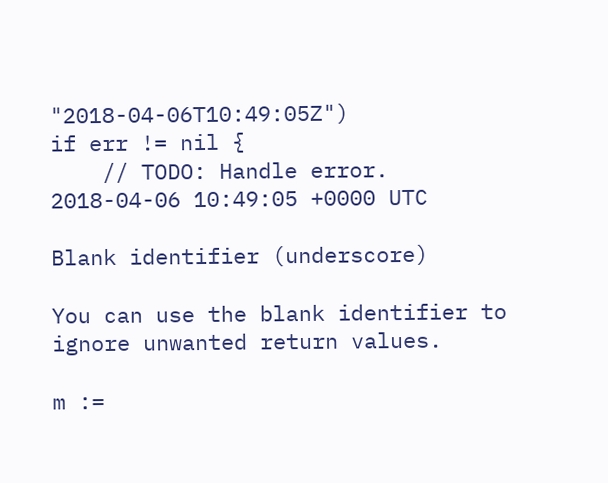"2018-04-06T10:49:05Z")
if err != nil {
    // TODO: Handle error.
2018-04-06 10:49:05 +0000 UTC

Blank identifier (underscore)

You can use the blank identifier to ignore unwanted return values.

m :=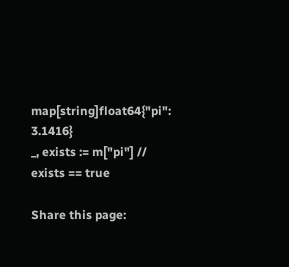map[string]float64{"pi": 3.1416}
_, exists := m["pi"] // exists == true

Share this page: